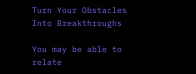Turn Your Obstacles Into Breakthroughs

You may be able to relate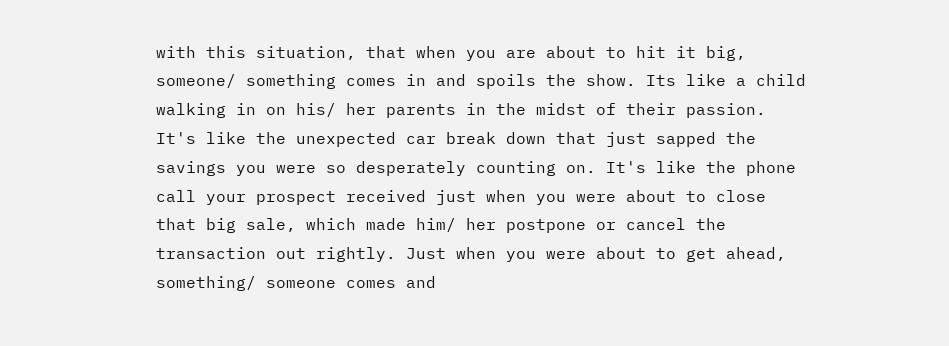with this situation, that when you are about to hit it big, someone/ something comes in and spoils the show. Its like a child walking in on his/ her parents in the midst of their passion. It's like the unexpected car break down that just sapped the savings you were so desperately counting on. It's like the phone call your prospect received just when you were about to close that big sale, which made him/ her postpone or cancel the transaction out rightly. Just when you were about to get ahead, something/ someone comes and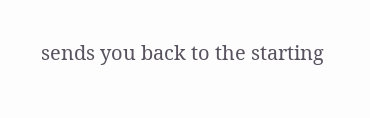sends you back to the starting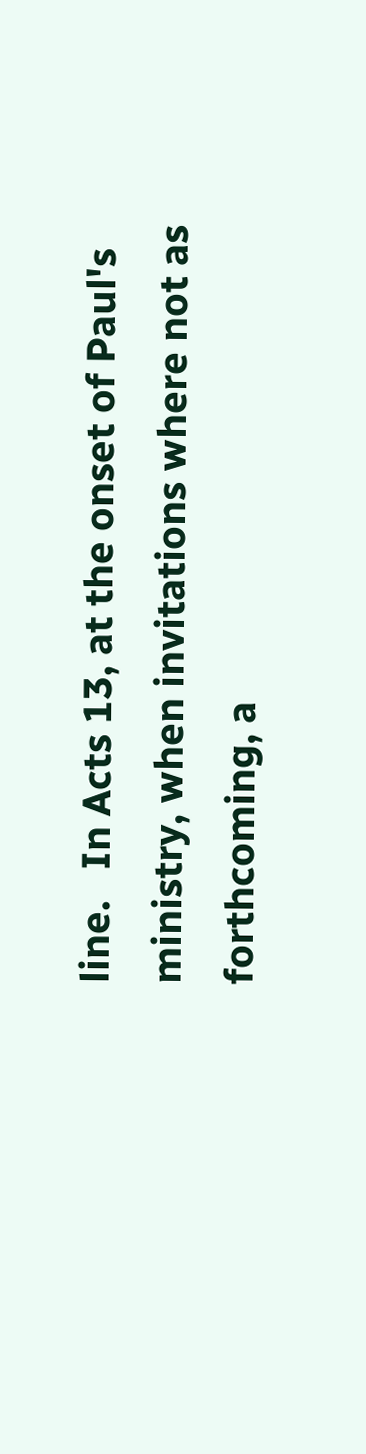line.   In Acts 13, at the onset of Paul's ministry, when invitations where not as forthcoming, a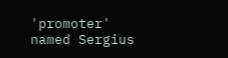'promoter' named Sergius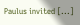Paulus invited [...]